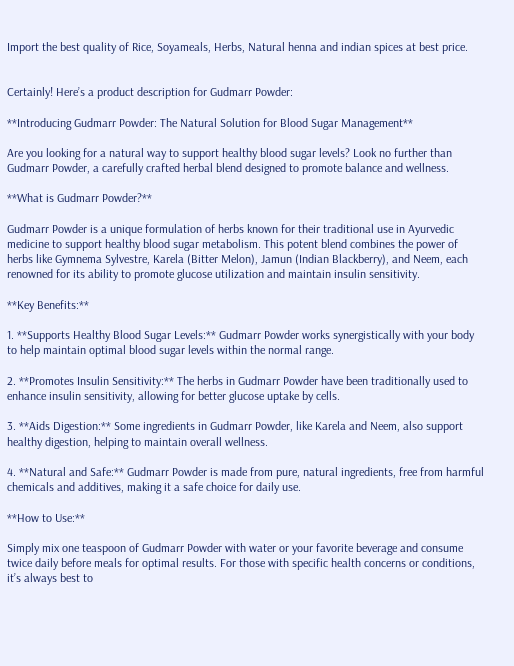Import the best quality of Rice, Soyameals, Herbs, Natural henna and indian spices at best price.


Certainly! Here’s a product description for Gudmarr Powder:

**Introducing Gudmarr Powder: The Natural Solution for Blood Sugar Management**

Are you looking for a natural way to support healthy blood sugar levels? Look no further than Gudmarr Powder, a carefully crafted herbal blend designed to promote balance and wellness.

**What is Gudmarr Powder?**

Gudmarr Powder is a unique formulation of herbs known for their traditional use in Ayurvedic medicine to support healthy blood sugar metabolism. This potent blend combines the power of herbs like Gymnema Sylvestre, Karela (Bitter Melon), Jamun (Indian Blackberry), and Neem, each renowned for its ability to promote glucose utilization and maintain insulin sensitivity.

**Key Benefits:**

1. **Supports Healthy Blood Sugar Levels:** Gudmarr Powder works synergistically with your body to help maintain optimal blood sugar levels within the normal range.

2. **Promotes Insulin Sensitivity:** The herbs in Gudmarr Powder have been traditionally used to enhance insulin sensitivity, allowing for better glucose uptake by cells.

3. **Aids Digestion:** Some ingredients in Gudmarr Powder, like Karela and Neem, also support healthy digestion, helping to maintain overall wellness.

4. **Natural and Safe:** Gudmarr Powder is made from pure, natural ingredients, free from harmful chemicals and additives, making it a safe choice for daily use.

**How to Use:**

Simply mix one teaspoon of Gudmarr Powder with water or your favorite beverage and consume twice daily before meals for optimal results. For those with specific health concerns or conditions, it’s always best to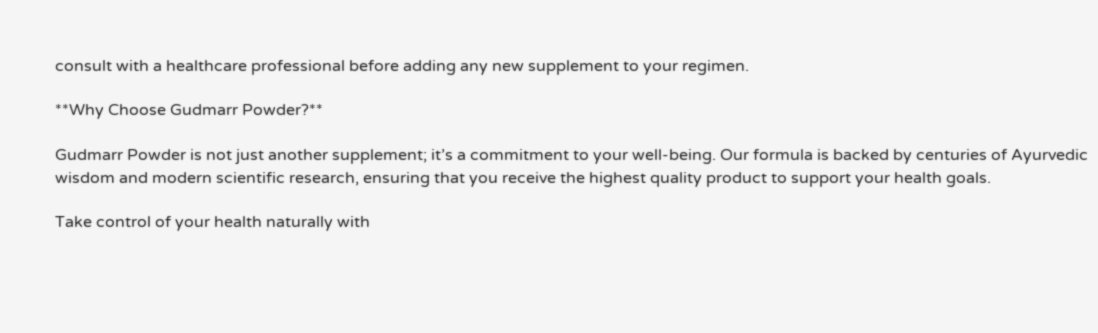consult with a healthcare professional before adding any new supplement to your regimen.

**Why Choose Gudmarr Powder?**

Gudmarr Powder is not just another supplement; it’s a commitment to your well-being. Our formula is backed by centuries of Ayurvedic wisdom and modern scientific research, ensuring that you receive the highest quality product to support your health goals.

Take control of your health naturally with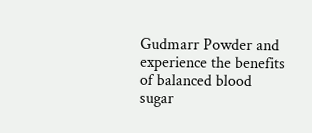Gudmarr Powder and experience the benefits of balanced blood sugar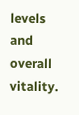levels and overall vitality.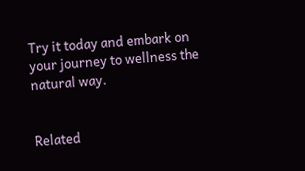Try it today and embark on your journey to wellness the natural way.


Related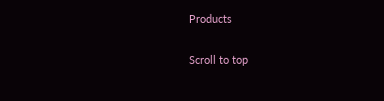Products

Scroll to top